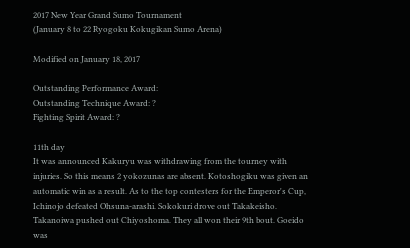2017 New Year Grand Sumo Tournament
(January 8 to 22 Ryogoku Kokugikan Sumo Arena)

Modified on January 18, 2017

Outstanding Performance Award:
Outstanding Technique Award: ?
Fighting Spirit Award: ?

11th day
It was announced Kakuryu was withdrawing from the tourney with injuries. So this means 2 yokozunas are absent. Kotoshogiku was given an automatic win as a result. As to the top contesters for the Emperor's Cup, Ichinojo defeated Ohsuna-arashi. Sokokuri drove out Takakeisho. Takanoiwa pushed out Chiyoshoma. They all won their 9th bout. Goeido was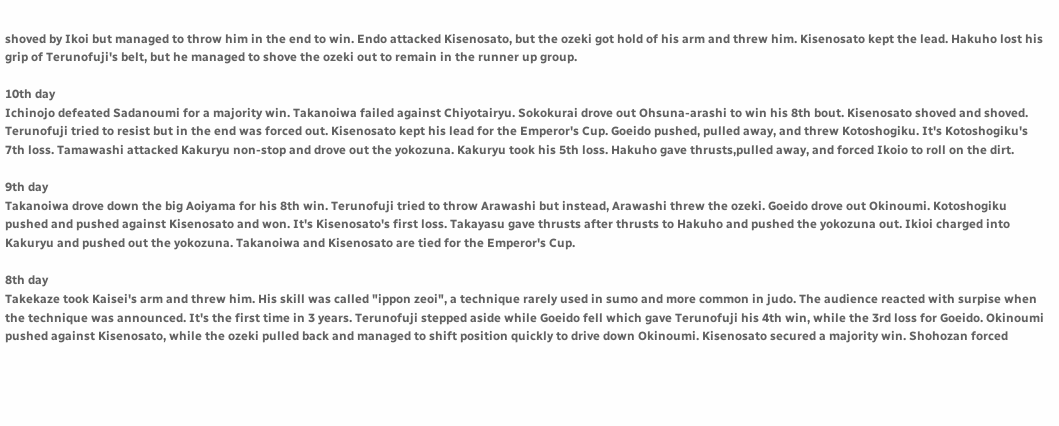shoved by Ikoi but managed to throw him in the end to win. Endo attacked Kisenosato, but the ozeki got hold of his arm and threw him. Kisenosato kept the lead. Hakuho lost his grip of Terunofuji's belt, but he managed to shove the ozeki out to remain in the runner up group.

10th day
Ichinojo defeated Sadanoumi for a majority win. Takanoiwa failed against Chiyotairyu. Sokokurai drove out Ohsuna-arashi to win his 8th bout. Kisenosato shoved and shoved. Terunofuji tried to resist but in the end was forced out. Kisenosato kept his lead for the Emperor's Cup. Goeido pushed, pulled away, and threw Kotoshogiku. It's Kotoshogiku's 7th loss. Tamawashi attacked Kakuryu non-stop and drove out the yokozuna. Kakuryu took his 5th loss. Hakuho gave thrusts,pulled away, and forced Ikoio to roll on the dirt.

9th day
Takanoiwa drove down the big Aoiyama for his 8th win. Terunofuji tried to throw Arawashi but instead, Arawashi threw the ozeki. Goeido drove out Okinoumi. Kotoshogiku pushed and pushed against Kisenosato and won. It's Kisenosato's first loss. Takayasu gave thrusts after thrusts to Hakuho and pushed the yokozuna out. Ikioi charged into Kakuryu and pushed out the yokozuna. Takanoiwa and Kisenosato are tied for the Emperor's Cup.

8th day
Takekaze took Kaisei's arm and threw him. His skill was called "ippon zeoi", a technique rarely used in sumo and more common in judo. The audience reacted with surpise when the technique was announced. It's the first time in 3 years. Terunofuji stepped aside while Goeido fell which gave Terunofuji his 4th win, while the 3rd loss for Goeido. Okinoumi pushed against Kisenosato, while the ozeki pulled back and managed to shift position quickly to drive down Okinoumi. Kisenosato secured a majority win. Shohozan forced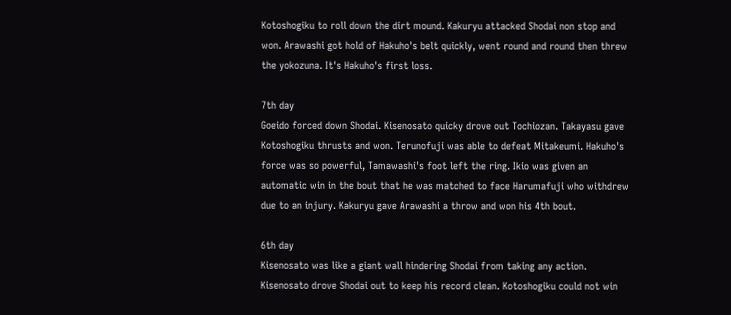Kotoshogiku to roll down the dirt mound. Kakuryu attacked Shodai non stop and won. Arawashi got hold of Hakuho's belt quickly, went round and round then threw the yokozuna. It's Hakuho's first loss.

7th day
Goeido forced down Shodai. Kisenosato quicky drove out Tochiozan. Takayasu gave Kotoshogiku thrusts and won. Terunofuji was able to defeat Mitakeumi. Hakuho's force was so powerful, Tamawashi's foot left the ring. Ikio was given an automatic win in the bout that he was matched to face Harumafuji who withdrew due to an injury. Kakuryu gave Arawashi a throw and won his 4th bout.

6th day
Kisenosato was like a giant wall hindering Shodai from taking any action. Kisenosato drove Shodai out to keep his record clean. Kotoshogiku could not win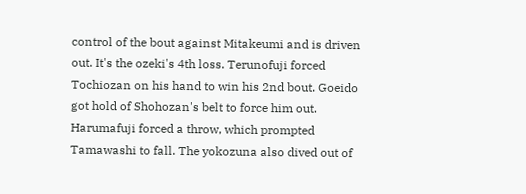control of the bout against Mitakeumi and is driven out. It's the ozeki's 4th loss. Terunofuji forced Tochiozan on his hand to win his 2nd bout. Goeido got hold of Shohozan's belt to force him out. Harumafuji forced a throw, which prompted Tamawashi to fall. The yokozuna also dived out of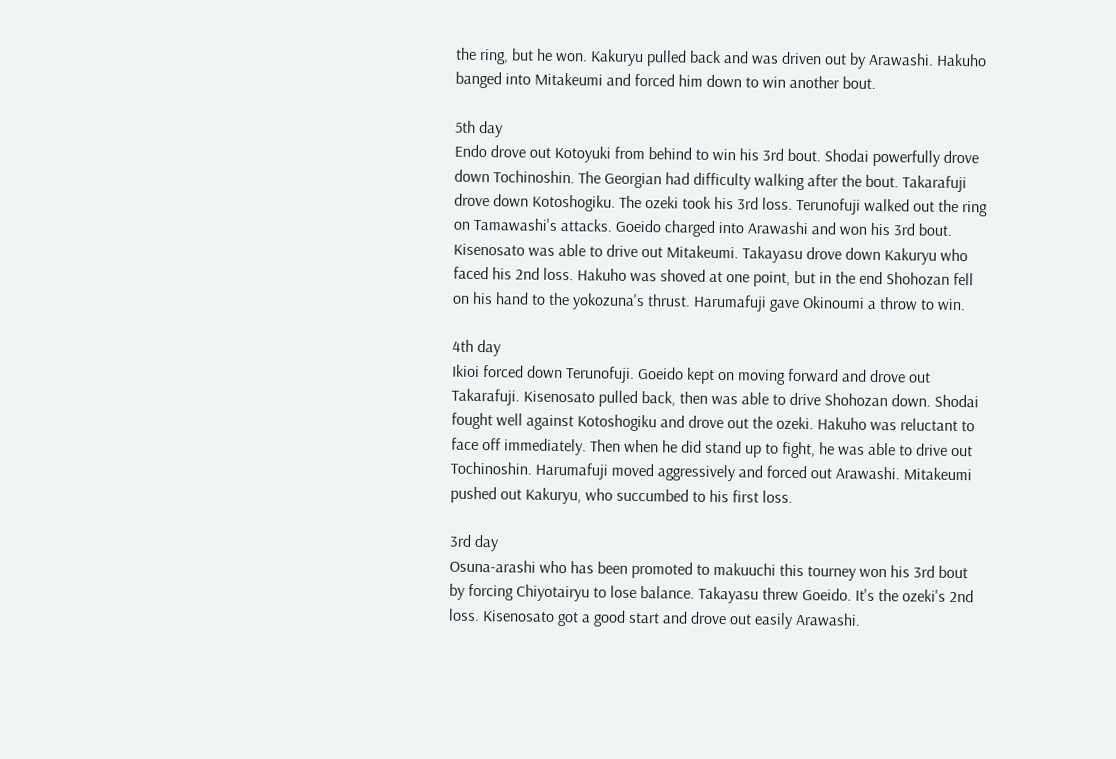the ring, but he won. Kakuryu pulled back and was driven out by Arawashi. Hakuho banged into Mitakeumi and forced him down to win another bout.

5th day
Endo drove out Kotoyuki from behind to win his 3rd bout. Shodai powerfully drove down Tochinoshin. The Georgian had difficulty walking after the bout. Takarafuji drove down Kotoshogiku. The ozeki took his 3rd loss. Terunofuji walked out the ring on Tamawashi's attacks. Goeido charged into Arawashi and won his 3rd bout. Kisenosato was able to drive out Mitakeumi. Takayasu drove down Kakuryu who faced his 2nd loss. Hakuho was shoved at one point, but in the end Shohozan fell on his hand to the yokozuna's thrust. Harumafuji gave Okinoumi a throw to win.

4th day
Ikioi forced down Terunofuji. Goeido kept on moving forward and drove out Takarafuji. Kisenosato pulled back, then was able to drive Shohozan down. Shodai fought well against Kotoshogiku and drove out the ozeki. Hakuho was reluctant to face off immediately. Then when he did stand up to fight, he was able to drive out Tochinoshin. Harumafuji moved aggressively and forced out Arawashi. Mitakeumi pushed out Kakuryu, who succumbed to his first loss.

3rd day
Osuna-arashi who has been promoted to makuuchi this tourney won his 3rd bout by forcing Chiyotairyu to lose balance. Takayasu threw Goeido. It's the ozeki's 2nd loss. Kisenosato got a good start and drove out easily Arawashi.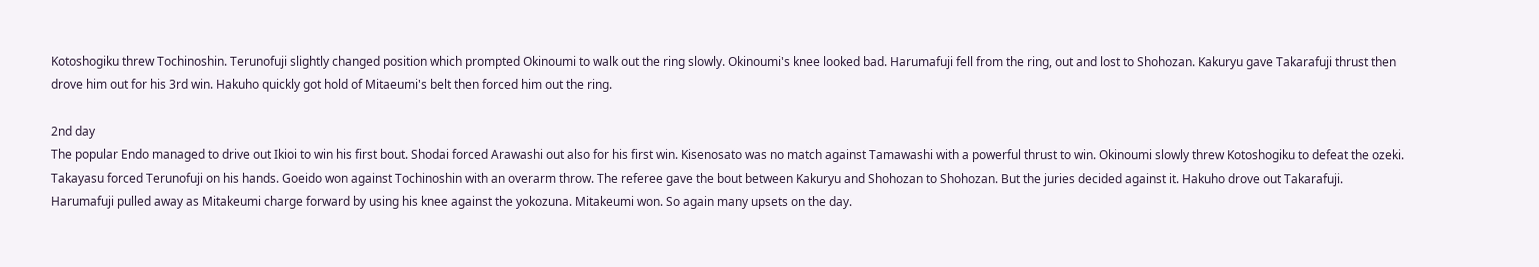Kotoshogiku threw Tochinoshin. Terunofuji slightly changed position which prompted Okinoumi to walk out the ring slowly. Okinoumi's knee looked bad. Harumafuji fell from the ring, out and lost to Shohozan. Kakuryu gave Takarafuji thrust then drove him out for his 3rd win. Hakuho quickly got hold of Mitaeumi's belt then forced him out the ring.

2nd day
The popular Endo managed to drive out Ikioi to win his first bout. Shodai forced Arawashi out also for his first win. Kisenosato was no match against Tamawashi with a powerful thrust to win. Okinoumi slowly threw Kotoshogiku to defeat the ozeki. Takayasu forced Terunofuji on his hands. Goeido won against Tochinoshin with an overarm throw. The referee gave the bout between Kakuryu and Shohozan to Shohozan. But the juries decided against it. Hakuho drove out Takarafuji. Harumafuji pulled away as Mitakeumi charge forward by using his knee against the yokozuna. Mitakeumi won. So again many upsets on the day.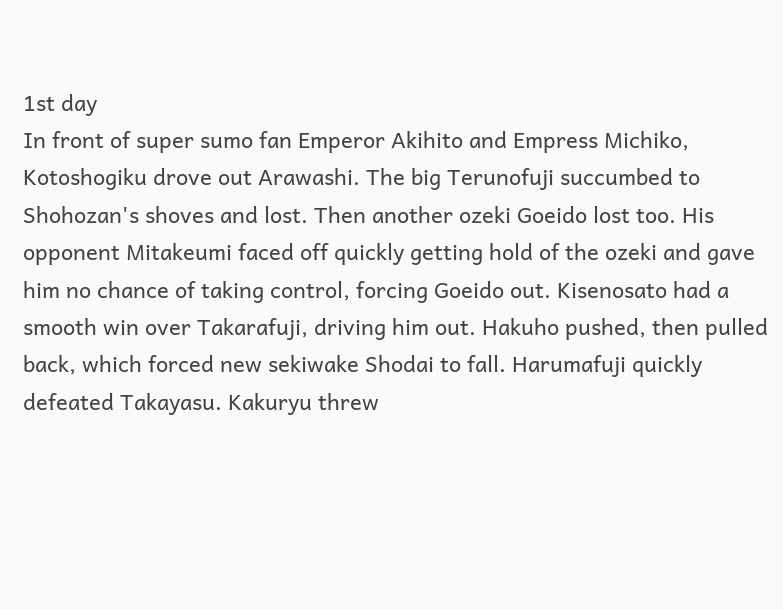1st day
In front of super sumo fan Emperor Akihito and Empress Michiko, Kotoshogiku drove out Arawashi. The big Terunofuji succumbed to Shohozan's shoves and lost. Then another ozeki Goeido lost too. His opponent Mitakeumi faced off quickly getting hold of the ozeki and gave him no chance of taking control, forcing Goeido out. Kisenosato had a smooth win over Takarafuji, driving him out. Hakuho pushed, then pulled back, which forced new sekiwake Shodai to fall. Harumafuji quickly defeated Takayasu. Kakuryu threw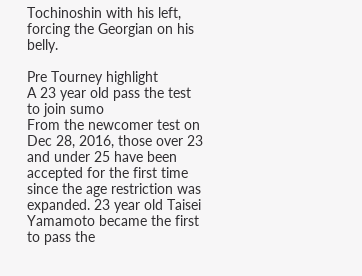Tochinoshin with his left, forcing the Georgian on his belly.

Pre Tourney highlight
A 23 year old pass the test to join sumo
From the newcomer test on Dec 28, 2016, those over 23 and under 25 have been accepted for the first time since the age restriction was expanded. 23 year old Taisei Yamamoto became the first to pass the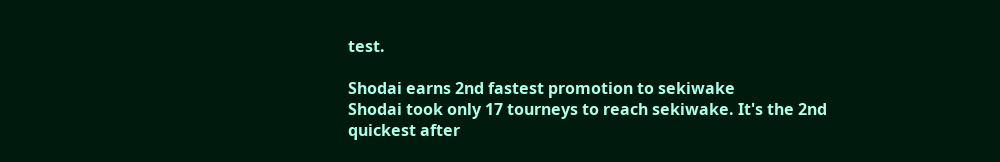test.

Shodai earns 2nd fastest promotion to sekiwake
Shodai took only 17 tourneys to reach sekiwake. It's the 2nd quickest after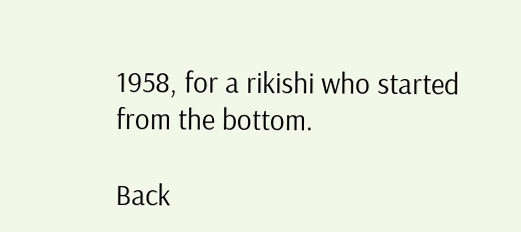1958, for a rikishi who started from the bottom.

Back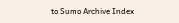to Sumo Archive Index